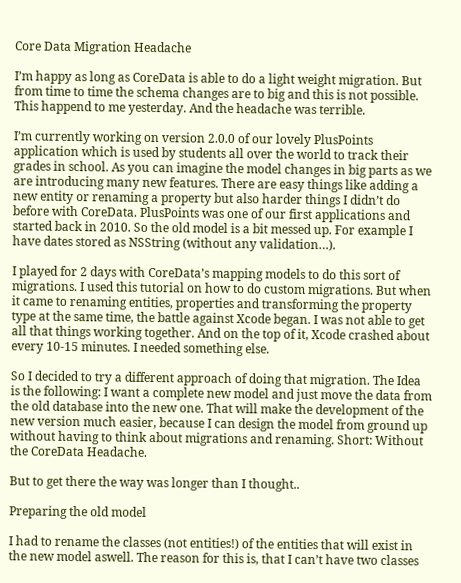Core Data Migration Headache

I’m happy as long as CoreData is able to do a light weight migration. But from time to time the schema changes are to big and this is not possible. This happend to me yesterday. And the headache was terrible.

I’m currently working on version 2.0.0 of our lovely PlusPoints application which is used by students all over the world to track their grades in school. As you can imagine the model changes in big parts as we are introducing many new features. There are easy things like adding a new entity or renaming a property but also harder things I didn’t do before with CoreData. PlusPoints was one of our first applications and started back in 2010. So the old model is a bit messed up. For example I have dates stored as NSString (without any validation…).

I played for 2 days with CoreData’s mapping models to do this sort of migrations. I used this tutorial on how to do custom migrations. But when it came to renaming entities, properties and transforming the property type at the same time, the battle against Xcode began. I was not able to get all that things working together. And on the top of it, Xcode crashed about every 10-15 minutes. I needed something else.

So I decided to try a different approach of doing that migration. The Idea is the following: I want a complete new model and just move the data from the old database into the new one. That will make the development of the new version much easier, because I can design the model from ground up without having to think about migrations and renaming. Short: Without the CoreData Headache.

But to get there the way was longer than I thought..

Preparing the old model

I had to rename the classes (not entities!) of the entities that will exist in the new model aswell. The reason for this is, that I can’t have two classes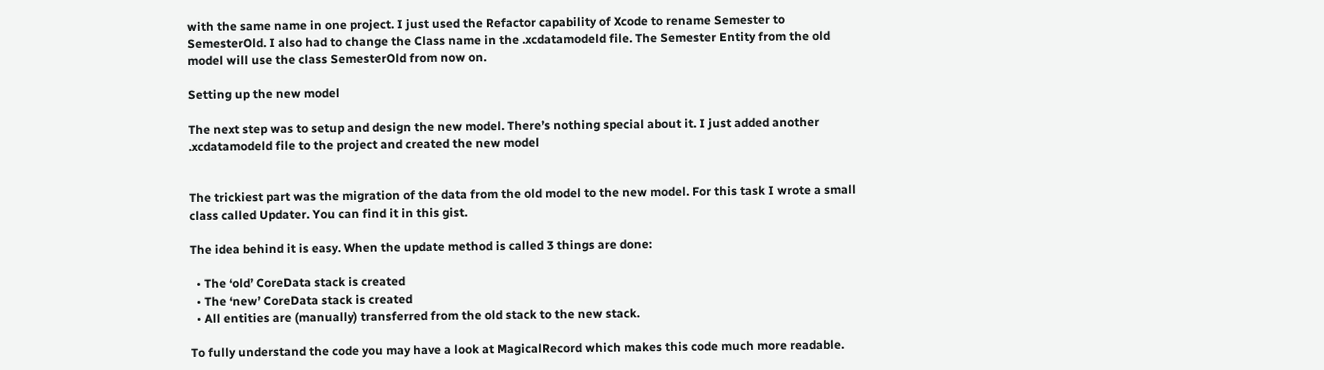with the same name in one project. I just used the Refactor capability of Xcode to rename Semester to SemesterOld. I also had to change the Class name in the .xcdatamodeld file. The Semester Entity from the old model will use the class SemesterOld from now on.

Setting up the new model

The next step was to setup and design the new model. There’s nothing special about it. I just added another .xcdatamodeld file to the project and created the new model


The trickiest part was the migration of the data from the old model to the new model. For this task I wrote a small class called Updater. You can find it in this gist.

The idea behind it is easy. When the update method is called 3 things are done:

  • The ‘old’ CoreData stack is created
  • The ‘new’ CoreData stack is created
  • All entities are (manually) transferred from the old stack to the new stack.

To fully understand the code you may have a look at MagicalRecord which makes this code much more readable.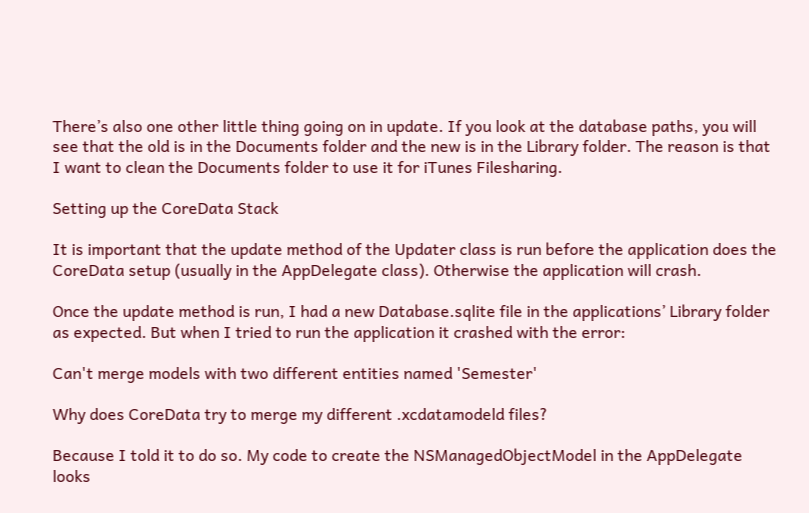There’s also one other little thing going on in update. If you look at the database paths, you will see that the old is in the Documents folder and the new is in the Library folder. The reason is that I want to clean the Documents folder to use it for iTunes Filesharing.

Setting up the CoreData Stack

It is important that the update method of the Updater class is run before the application does the CoreData setup (usually in the AppDelegate class). Otherwise the application will crash.

Once the update method is run, I had a new Database.sqlite file in the applications’ Library folder as expected. But when I tried to run the application it crashed with the error:

Can't merge models with two different entities named 'Semester'

Why does CoreData try to merge my different .xcdatamodeld files?

Because I told it to do so. My code to create the NSManagedObjectModel in the AppDelegate looks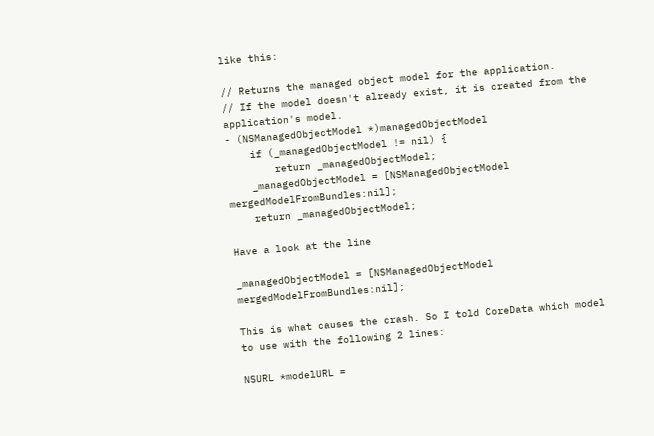like this:

// Returns the managed object model for the application.
// If the model doesn't already exist, it is created from the application's model.
- (NSManagedObjectModel *)managedObjectModel
    if (_managedObjectModel != nil) {
        return _managedObjectModel;
    _managedObjectModel = [NSManagedObjectModel mergedModelFromBundles:nil];
    return _managedObjectModel;

Have a look at the line

_managedObjectModel = [NSManagedObjectModel mergedModelFromBundles:nil];

This is what causes the crash. So I told CoreData which model to use with the following 2 lines:

NSURL *modelURL =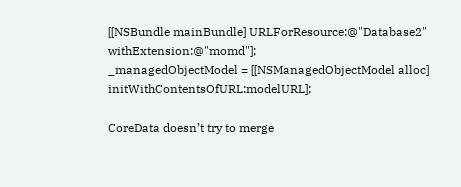[[NSBundle mainBundle] URLForResource:@"Database2" withExtension:@"momd"];
_managedObjectModel = [[NSManagedObjectModel alloc] initWithContentsOfURL:modelURL];

CoreData doesn’t try to merge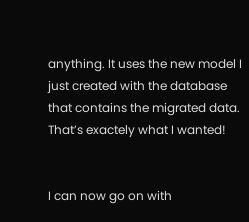anything. It uses the new model I just created with the database that contains the migrated data. That’s exactely what I wanted!


I can now go on with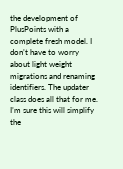the development of PlusPoints with a complete fresh model. I don’t have to worry about light weight migrations and renaming identifiers. The updater class does all that for me. I’m sure this will simplify the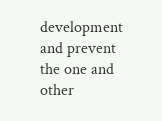development and prevent the one and other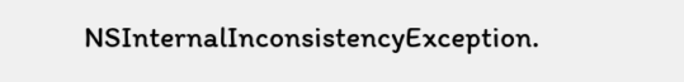NSInternalInconsistencyException.